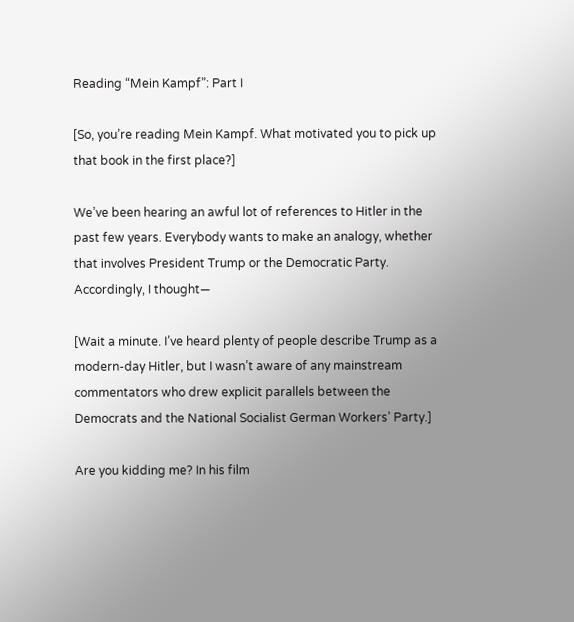Reading “Mein Kampf”: Part I

[So, you’re reading Mein Kampf. What motivated you to pick up that book in the first place?]

We’ve been hearing an awful lot of references to Hitler in the past few years. Everybody wants to make an analogy, whether that involves President Trump or the Democratic Party. Accordingly, I thought—

[Wait a minute. I’ve heard plenty of people describe Trump as a modern-day Hitler, but I wasn’t aware of any mainstream commentators who drew explicit parallels between the Democrats and the National Socialist German Workers’ Party.]

Are you kidding me? In his film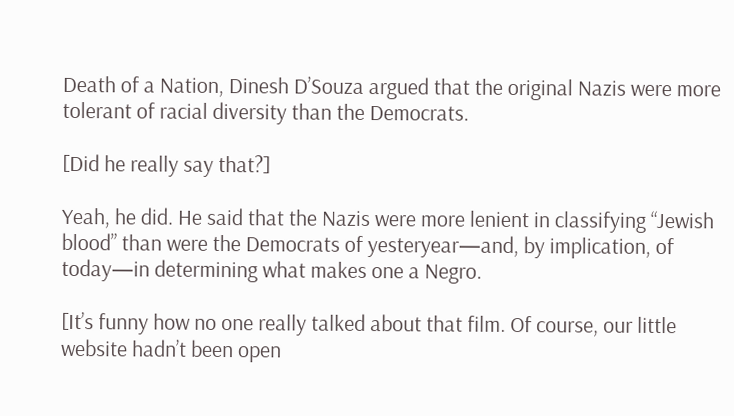Death of a Nation, Dinesh D’Souza argued that the original Nazis were more tolerant of racial diversity than the Democrats.

[Did he really say that?]

Yeah, he did. He said that the Nazis were more lenient in classifying “Jewish blood” than were the Democrats of yesteryear—and, by implication, of today—in determining what makes one a Negro.

[It’s funny how no one really talked about that film. Of course, our little website hadn’t been open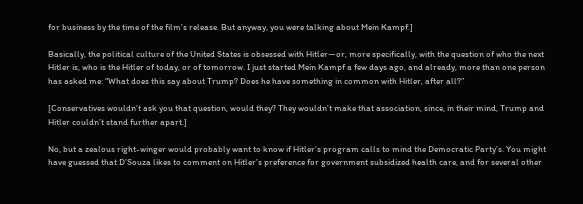for business by the time of the film’s release. But anyway, you were talking about Mein Kampf.]

Basically, the political culture of the United States is obsessed with Hitler—or, more specifically, with the question of who the next Hitler is, who is the Hitler of today, or of tomorrow. I just started Mein Kampf a few days ago, and already, more than one person has asked me: “What does this say about Trump? Does he have something in common with Hitler, after all?”

[Conservatives wouldn’t ask you that question, would they? They wouldn’t make that association, since, in their mind, Trump and Hitler couldn’t stand further apart.]

No, but a zealous right-winger would probably want to know if Hitler’s program calls to mind the Democratic Party’s. You might have guessed that D’Souza likes to comment on Hitler’s preference for government subsidized health care, and for several other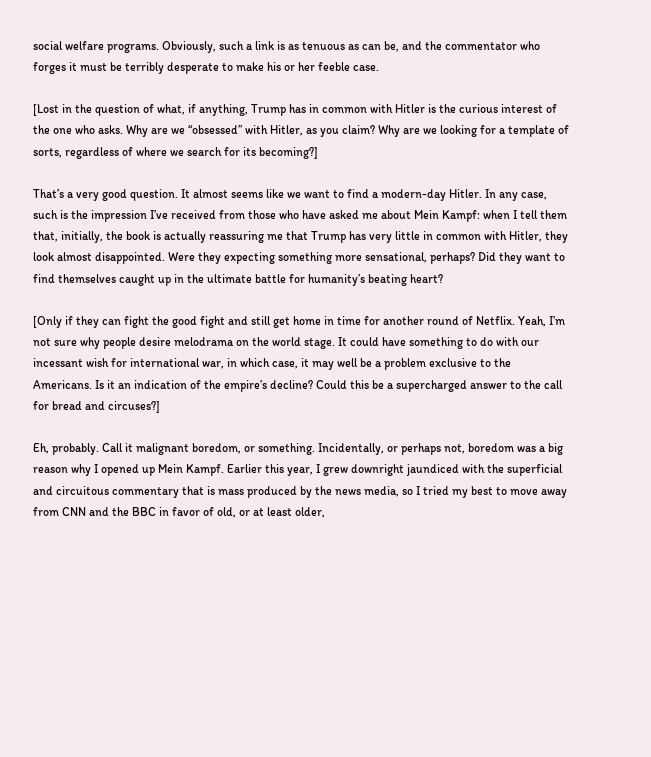social welfare programs. Obviously, such a link is as tenuous as can be, and the commentator who forges it must be terribly desperate to make his or her feeble case.

[Lost in the question of what, if anything, Trump has in common with Hitler is the curious interest of the one who asks. Why are we “obsessed” with Hitler, as you claim? Why are we looking for a template of sorts, regardless of where we search for its becoming?]

That’s a very good question. It almost seems like we want to find a modern-day Hitler. In any case, such is the impression I’ve received from those who have asked me about Mein Kampf: when I tell them that, initially, the book is actually reassuring me that Trump has very little in common with Hitler, they look almost disappointed. Were they expecting something more sensational, perhaps? Did they want to find themselves caught up in the ultimate battle for humanity’s beating heart?

[Only if they can fight the good fight and still get home in time for another round of Netflix. Yeah, I’m not sure why people desire melodrama on the world stage. It could have something to do with our incessant wish for international war, in which case, it may well be a problem exclusive to the Americans. Is it an indication of the empire’s decline? Could this be a supercharged answer to the call for bread and circuses?]

Eh, probably. Call it malignant boredom, or something. Incidentally, or perhaps not, boredom was a big reason why I opened up Mein Kampf. Earlier this year, I grew downright jaundiced with the superficial and circuitous commentary that is mass produced by the news media, so I tried my best to move away from CNN and the BBC in favor of old, or at least older,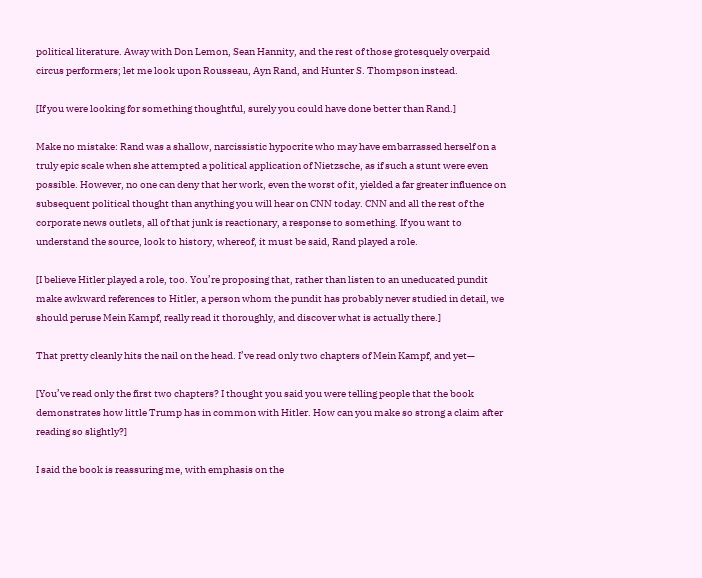political literature. Away with Don Lemon, Sean Hannity, and the rest of those grotesquely overpaid circus performers; let me look upon Rousseau, Ayn Rand, and Hunter S. Thompson instead.

[If you were looking for something thoughtful, surely you could have done better than Rand.]

Make no mistake: Rand was a shallow, narcissistic hypocrite who may have embarrassed herself on a truly epic scale when she attempted a political application of Nietzsche, as if such a stunt were even possible. However, no one can deny that her work, even the worst of it, yielded a far greater influence on subsequent political thought than anything you will hear on CNN today. CNN and all the rest of the corporate news outlets, all of that junk is reactionary, a response to something. If you want to understand the source, look to history, whereof, it must be said, Rand played a role.

[I believe Hitler played a role, too. You’re proposing that, rather than listen to an uneducated pundit make awkward references to Hitler, a person whom the pundit has probably never studied in detail, we should peruse Mein Kampf, really read it thoroughly, and discover what is actually there.]

That pretty cleanly hits the nail on the head. I’ve read only two chapters of Mein Kampf, and yet—

[You’ve read only the first two chapters? I thought you said you were telling people that the book demonstrates how little Trump has in common with Hitler. How can you make so strong a claim after reading so slightly?]

I said the book is reassuring me, with emphasis on the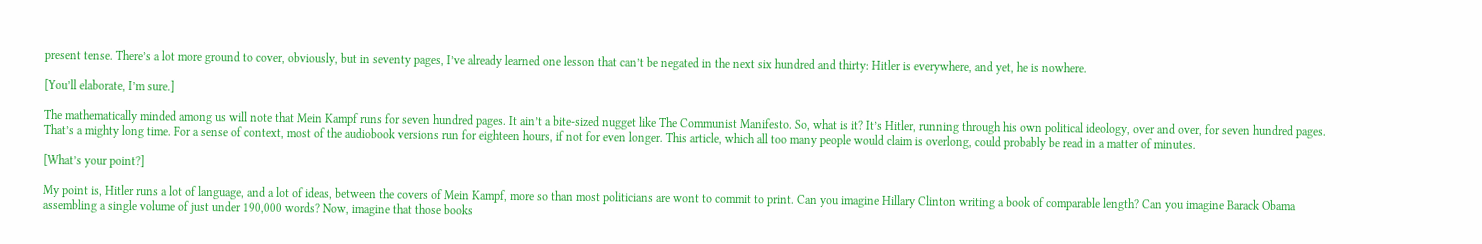present tense. There’s a lot more ground to cover, obviously, but in seventy pages, I’ve already learned one lesson that can’t be negated in the next six hundred and thirty: Hitler is everywhere, and yet, he is nowhere.

[You’ll elaborate, I’m sure.]

The mathematically minded among us will note that Mein Kampf runs for seven hundred pages. It ain’t a bite-sized nugget like The Communist Manifesto. So, what is it? It’s Hitler, running through his own political ideology, over and over, for seven hundred pages. That’s a mighty long time. For a sense of context, most of the audiobook versions run for eighteen hours, if not for even longer. This article, which all too many people would claim is overlong, could probably be read in a matter of minutes.

[What’s your point?]

My point is, Hitler runs a lot of language, and a lot of ideas, between the covers of Mein Kampf, more so than most politicians are wont to commit to print. Can you imagine Hillary Clinton writing a book of comparable length? Can you imagine Barack Obama assembling a single volume of just under 190,000 words? Now, imagine that those books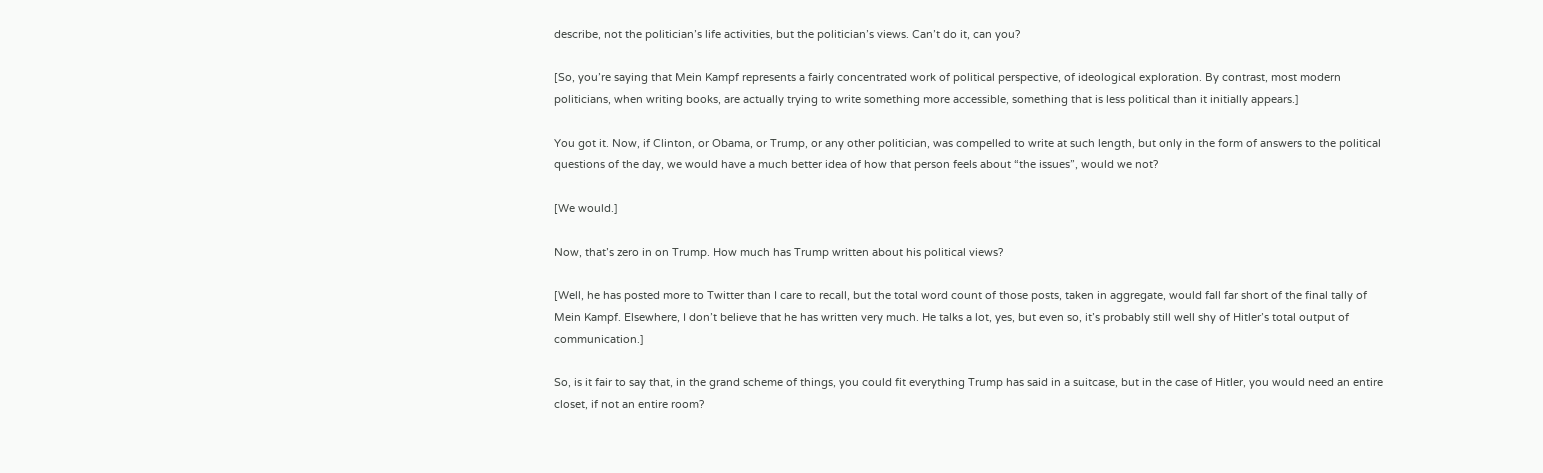describe, not the politician’s life activities, but the politician’s views. Can’t do it, can you?

[So, you’re saying that Mein Kampf represents a fairly concentrated work of political perspective, of ideological exploration. By contrast, most modern politicians, when writing books, are actually trying to write something more accessible, something that is less political than it initially appears.]

You got it. Now, if Clinton, or Obama, or Trump, or any other politician, was compelled to write at such length, but only in the form of answers to the political questions of the day, we would have a much better idea of how that person feels about “the issues”, would we not?

[We would.]

Now, that’s zero in on Trump. How much has Trump written about his political views?

[Well, he has posted more to Twitter than I care to recall, but the total word count of those posts, taken in aggregate, would fall far short of the final tally of Mein Kampf. Elsewhere, I don’t believe that he has written very much. He talks a lot, yes, but even so, it’s probably still well shy of Hitler’s total output of communication.]

So, is it fair to say that, in the grand scheme of things, you could fit everything Trump has said in a suitcase, but in the case of Hitler, you would need an entire closet, if not an entire room?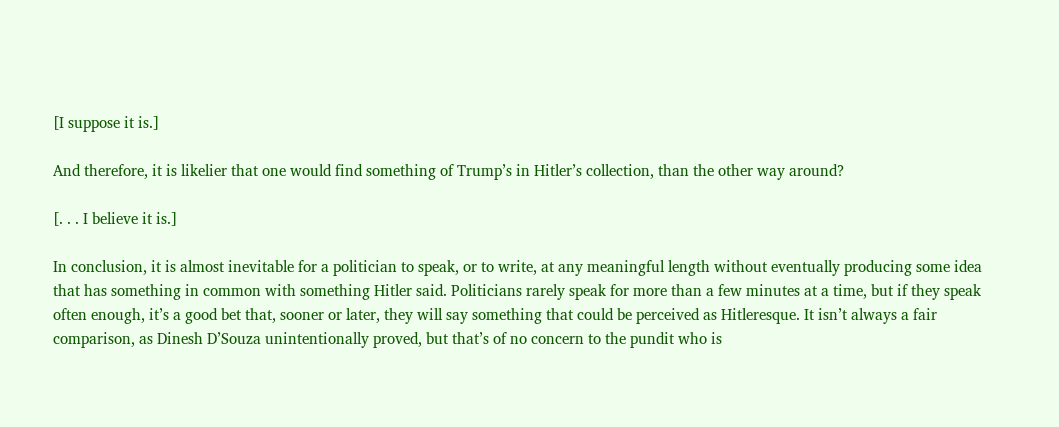[I suppose it is.]

And therefore, it is likelier that one would find something of Trump’s in Hitler’s collection, than the other way around?

[. . . I believe it is.]

In conclusion, it is almost inevitable for a politician to speak, or to write, at any meaningful length without eventually producing some idea that has something in common with something Hitler said. Politicians rarely speak for more than a few minutes at a time, but if they speak often enough, it’s a good bet that, sooner or later, they will say something that could be perceived as Hitleresque. It isn’t always a fair comparison, as Dinesh D’Souza unintentionally proved, but that’s of no concern to the pundit who is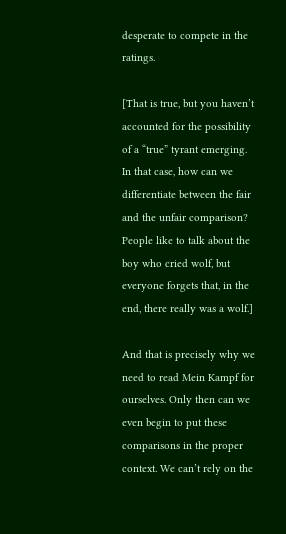desperate to compete in the ratings.

[That is true, but you haven’t accounted for the possibility of a “true” tyrant emerging. In that case, how can we differentiate between the fair and the unfair comparison? People like to talk about the boy who cried wolf, but everyone forgets that, in the end, there really was a wolf.]

And that is precisely why we need to read Mein Kampf for ourselves. Only then can we even begin to put these comparisons in the proper context. We can’t rely on the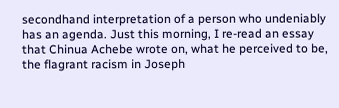secondhand interpretation of a person who undeniably has an agenda. Just this morning, I re-read an essay that Chinua Achebe wrote on, what he perceived to be, the flagrant racism in Joseph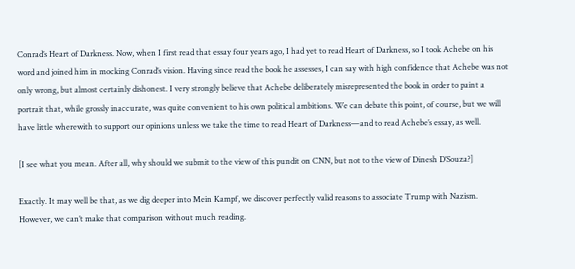Conrad’s Heart of Darkness. Now, when I first read that essay four years ago, I had yet to read Heart of Darkness, so I took Achebe on his word and joined him in mocking Conrad’s vision. Having since read the book he assesses, I can say with high confidence that Achebe was not only wrong, but almost certainly dishonest. I very strongly believe that Achebe deliberately misrepresented the book in order to paint a portrait that, while grossly inaccurate, was quite convenient to his own political ambitions. We can debate this point, of course, but we will have little wherewith to support our opinions unless we take the time to read Heart of Darkness—and to read Achebe’s essay, as well.

[I see what you mean. After all, why should we submit to the view of this pundit on CNN, but not to the view of Dinesh D’Souza?]

Exactly. It may well be that, as we dig deeper into Mein Kampf, we discover perfectly valid reasons to associate Trump with Nazism. However, we can’t make that comparison without much reading.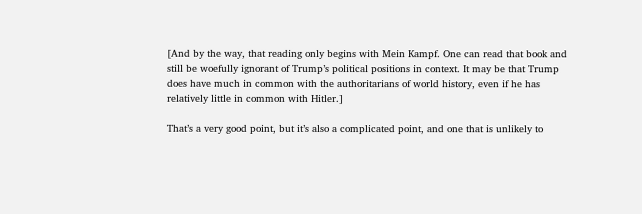[And by the way, that reading only begins with Mein Kampf. One can read that book and still be woefully ignorant of Trump’s political positions in context. It may be that Trump does have much in common with the authoritarians of world history, even if he has relatively little in common with Hitler.]

That’s a very good point, but it’s also a complicated point, and one that is unlikely to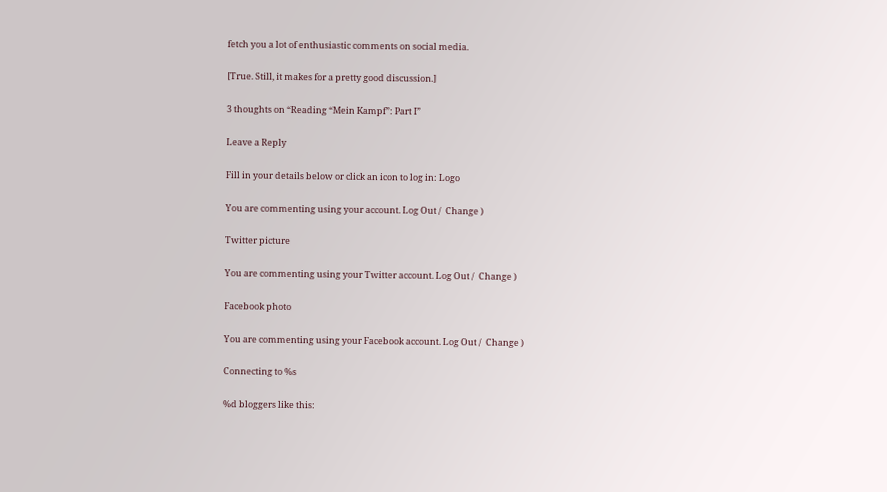fetch you a lot of enthusiastic comments on social media.

[True. Still, it makes for a pretty good discussion.]

3 thoughts on “Reading “Mein Kampf”: Part I”

Leave a Reply

Fill in your details below or click an icon to log in: Logo

You are commenting using your account. Log Out /  Change )

Twitter picture

You are commenting using your Twitter account. Log Out /  Change )

Facebook photo

You are commenting using your Facebook account. Log Out /  Change )

Connecting to %s

%d bloggers like this: